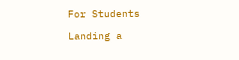For Students

Landing a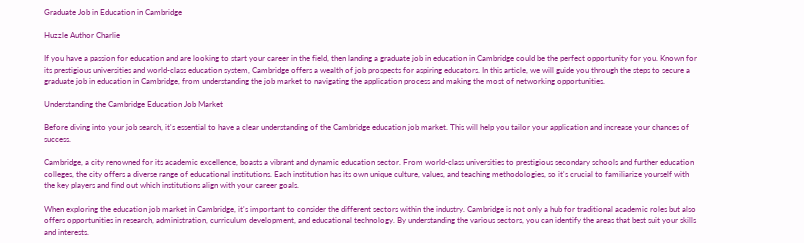Graduate Job in Education in Cambridge

Huzzle Author Charlie

If you have a passion for education and are looking to start your career in the field, then landing a graduate job in education in Cambridge could be the perfect opportunity for you. Known for its prestigious universities and world-class education system, Cambridge offers a wealth of job prospects for aspiring educators. In this article, we will guide you through the steps to secure a graduate job in education in Cambridge, from understanding the job market to navigating the application process and making the most of networking opportunities.

Understanding the Cambridge Education Job Market

Before diving into your job search, it's essential to have a clear understanding of the Cambridge education job market. This will help you tailor your application and increase your chances of success.

Cambridge, a city renowned for its academic excellence, boasts a vibrant and dynamic education sector. From world-class universities to prestigious secondary schools and further education colleges, the city offers a diverse range of educational institutions. Each institution has its own unique culture, values, and teaching methodologies, so it's crucial to familiarize yourself with the key players and find out which institutions align with your career goals.

When exploring the education job market in Cambridge, it's important to consider the different sectors within the industry. Cambridge is not only a hub for traditional academic roles but also offers opportunities in research, administration, curriculum development, and educational technology. By understanding the various sectors, you can identify the areas that best suit your skills and interests.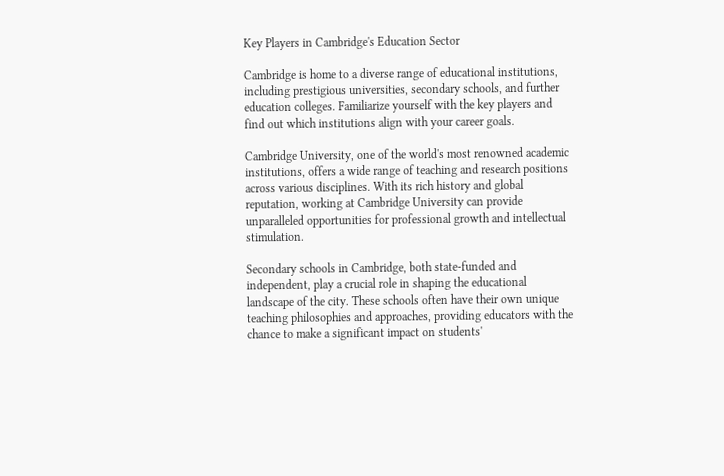Key Players in Cambridge's Education Sector

Cambridge is home to a diverse range of educational institutions, including prestigious universities, secondary schools, and further education colleges. Familiarize yourself with the key players and find out which institutions align with your career goals.

Cambridge University, one of the world's most renowned academic institutions, offers a wide range of teaching and research positions across various disciplines. With its rich history and global reputation, working at Cambridge University can provide unparalleled opportunities for professional growth and intellectual stimulation.

Secondary schools in Cambridge, both state-funded and independent, play a crucial role in shaping the educational landscape of the city. These schools often have their own unique teaching philosophies and approaches, providing educators with the chance to make a significant impact on students'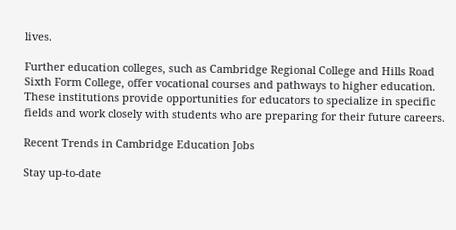lives.

Further education colleges, such as Cambridge Regional College and Hills Road Sixth Form College, offer vocational courses and pathways to higher education. These institutions provide opportunities for educators to specialize in specific fields and work closely with students who are preparing for their future careers.

Recent Trends in Cambridge Education Jobs

Stay up-to-date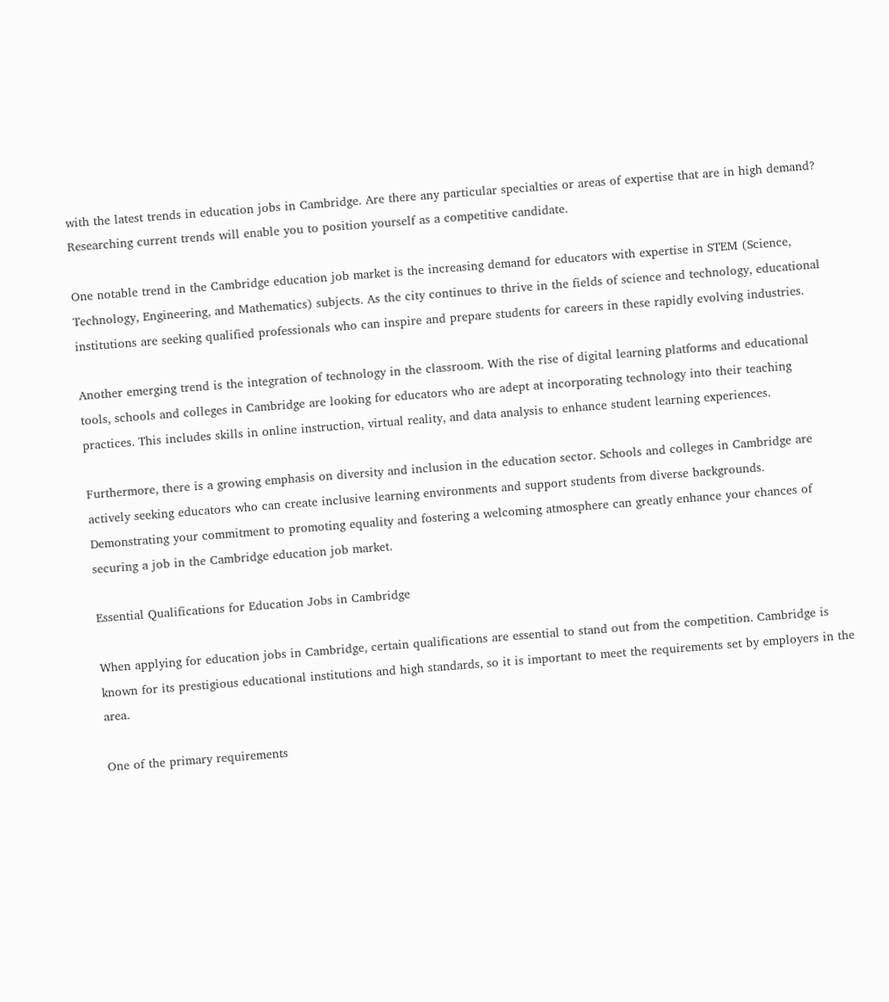with the latest trends in education jobs in Cambridge. Are there any particular specialties or areas of expertise that are in high demand? Researching current trends will enable you to position yourself as a competitive candidate.

One notable trend in the Cambridge education job market is the increasing demand for educators with expertise in STEM (Science, Technology, Engineering, and Mathematics) subjects. As the city continues to thrive in the fields of science and technology, educational institutions are seeking qualified professionals who can inspire and prepare students for careers in these rapidly evolving industries.

Another emerging trend is the integration of technology in the classroom. With the rise of digital learning platforms and educational tools, schools and colleges in Cambridge are looking for educators who are adept at incorporating technology into their teaching practices. This includes skills in online instruction, virtual reality, and data analysis to enhance student learning experiences.

Furthermore, there is a growing emphasis on diversity and inclusion in the education sector. Schools and colleges in Cambridge are actively seeking educators who can create inclusive learning environments and support students from diverse backgrounds. Demonstrating your commitment to promoting equality and fostering a welcoming atmosphere can greatly enhance your chances of securing a job in the Cambridge education job market.

Essential Qualifications for Education Jobs in Cambridge

When applying for education jobs in Cambridge, certain qualifications are essential to stand out from the competition. Cambridge is known for its prestigious educational institutions and high standards, so it is important to meet the requirements set by employers in the area.

One of the primary requirements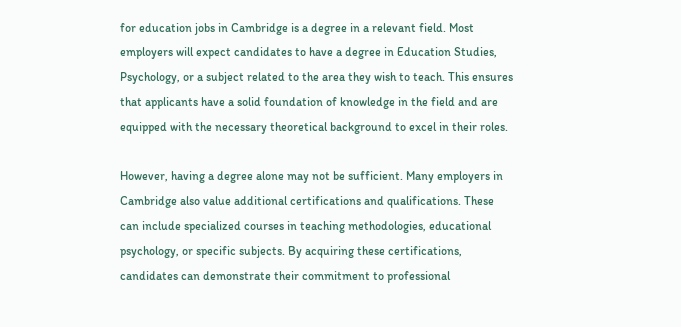for education jobs in Cambridge is a degree in a relevant field. Most employers will expect candidates to have a degree in Education Studies, Psychology, or a subject related to the area they wish to teach. This ensures that applicants have a solid foundation of knowledge in the field and are equipped with the necessary theoretical background to excel in their roles.

However, having a degree alone may not be sufficient. Many employers in Cambridge also value additional certifications and qualifications. These can include specialized courses in teaching methodologies, educational psychology, or specific subjects. By acquiring these certifications, candidates can demonstrate their commitment to professional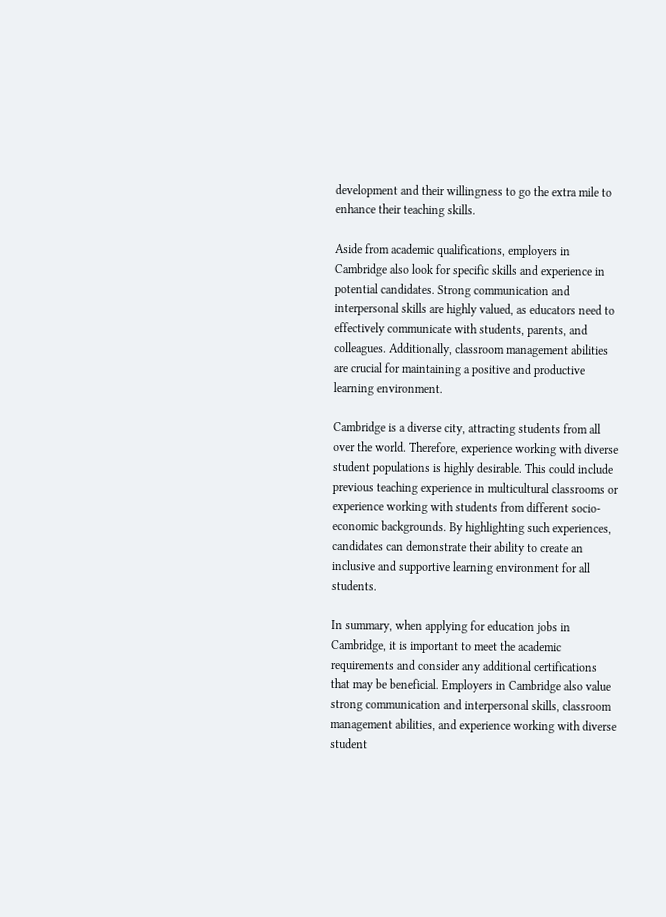development and their willingness to go the extra mile to enhance their teaching skills.

Aside from academic qualifications, employers in Cambridge also look for specific skills and experience in potential candidates. Strong communication and interpersonal skills are highly valued, as educators need to effectively communicate with students, parents, and colleagues. Additionally, classroom management abilities are crucial for maintaining a positive and productive learning environment.

Cambridge is a diverse city, attracting students from all over the world. Therefore, experience working with diverse student populations is highly desirable. This could include previous teaching experience in multicultural classrooms or experience working with students from different socio-economic backgrounds. By highlighting such experiences, candidates can demonstrate their ability to create an inclusive and supportive learning environment for all students.

In summary, when applying for education jobs in Cambridge, it is important to meet the academic requirements and consider any additional certifications that may be beneficial. Employers in Cambridge also value strong communication and interpersonal skills, classroom management abilities, and experience working with diverse student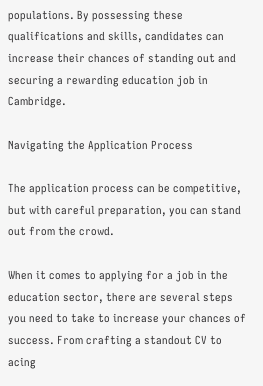populations. By possessing these qualifications and skills, candidates can increase their chances of standing out and securing a rewarding education job in Cambridge.

Navigating the Application Process

The application process can be competitive, but with careful preparation, you can stand out from the crowd.

When it comes to applying for a job in the education sector, there are several steps you need to take to increase your chances of success. From crafting a standout CV to acing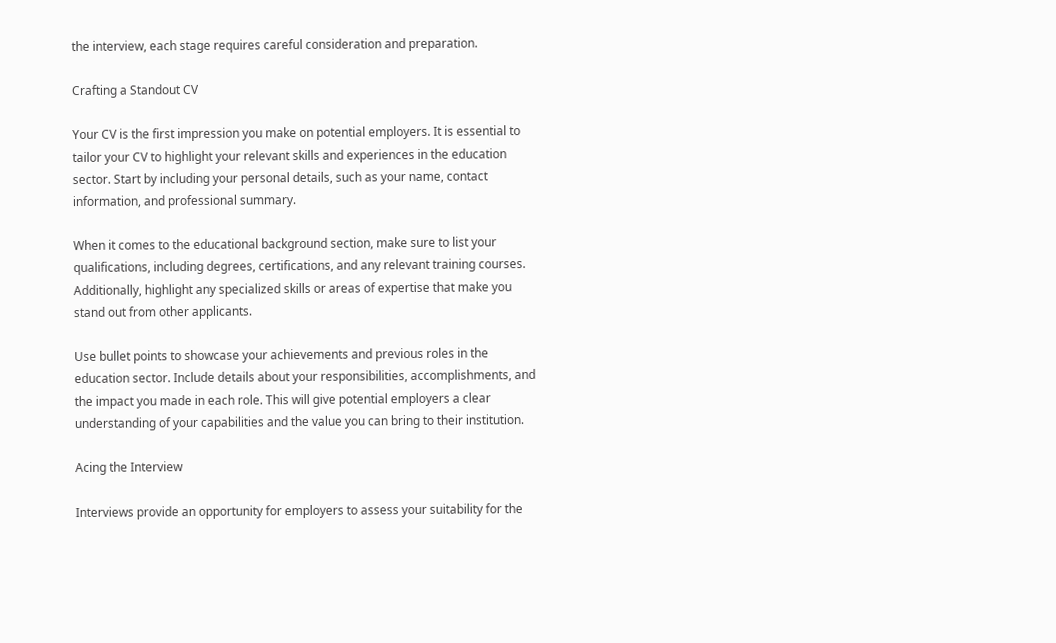the interview, each stage requires careful consideration and preparation.

Crafting a Standout CV

Your CV is the first impression you make on potential employers. It is essential to tailor your CV to highlight your relevant skills and experiences in the education sector. Start by including your personal details, such as your name, contact information, and professional summary.

When it comes to the educational background section, make sure to list your qualifications, including degrees, certifications, and any relevant training courses. Additionally, highlight any specialized skills or areas of expertise that make you stand out from other applicants.

Use bullet points to showcase your achievements and previous roles in the education sector. Include details about your responsibilities, accomplishments, and the impact you made in each role. This will give potential employers a clear understanding of your capabilities and the value you can bring to their institution.

Acing the Interview

Interviews provide an opportunity for employers to assess your suitability for the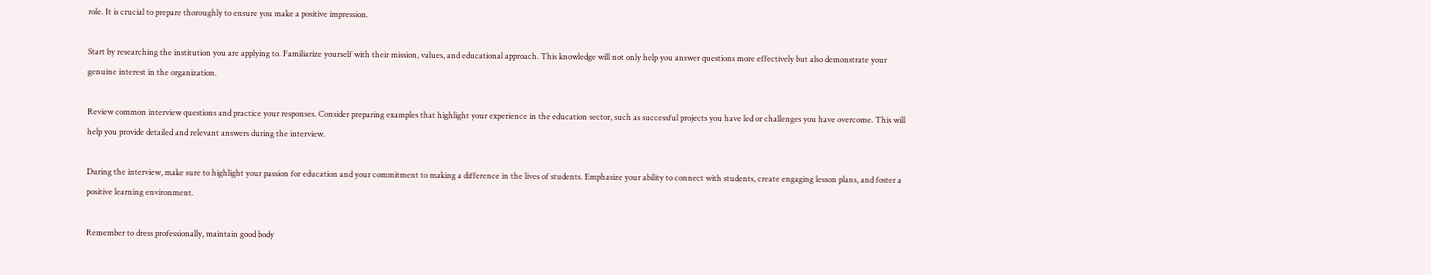role. It is crucial to prepare thoroughly to ensure you make a positive impression.

Start by researching the institution you are applying to. Familiarize yourself with their mission, values, and educational approach. This knowledge will not only help you answer questions more effectively but also demonstrate your genuine interest in the organization.

Review common interview questions and practice your responses. Consider preparing examples that highlight your experience in the education sector, such as successful projects you have led or challenges you have overcome. This will help you provide detailed and relevant answers during the interview.

During the interview, make sure to highlight your passion for education and your commitment to making a difference in the lives of students. Emphasize your ability to connect with students, create engaging lesson plans, and foster a positive learning environment.

Remember to dress professionally, maintain good body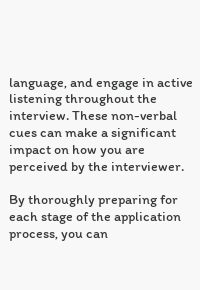language, and engage in active listening throughout the interview. These non-verbal cues can make a significant impact on how you are perceived by the interviewer.

By thoroughly preparing for each stage of the application process, you can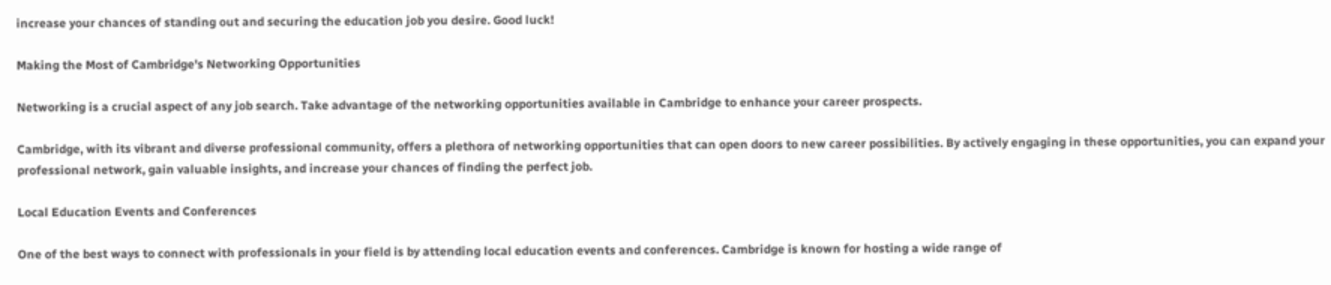increase your chances of standing out and securing the education job you desire. Good luck!

Making the Most of Cambridge's Networking Opportunities

Networking is a crucial aspect of any job search. Take advantage of the networking opportunities available in Cambridge to enhance your career prospects.

Cambridge, with its vibrant and diverse professional community, offers a plethora of networking opportunities that can open doors to new career possibilities. By actively engaging in these opportunities, you can expand your professional network, gain valuable insights, and increase your chances of finding the perfect job.

Local Education Events and Conferences

One of the best ways to connect with professionals in your field is by attending local education events and conferences. Cambridge is known for hosting a wide range of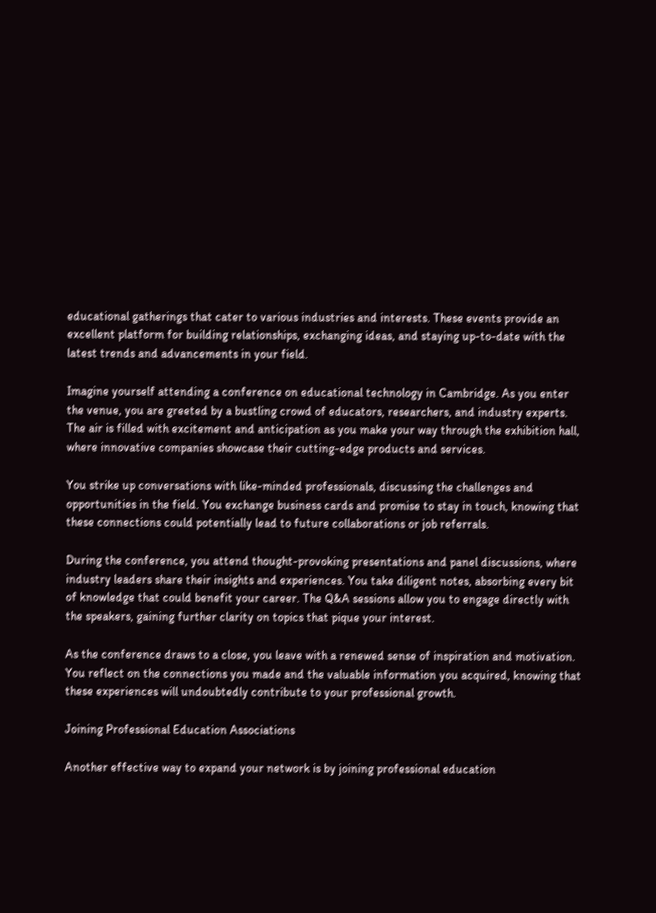educational gatherings that cater to various industries and interests. These events provide an excellent platform for building relationships, exchanging ideas, and staying up-to-date with the latest trends and advancements in your field.

Imagine yourself attending a conference on educational technology in Cambridge. As you enter the venue, you are greeted by a bustling crowd of educators, researchers, and industry experts. The air is filled with excitement and anticipation as you make your way through the exhibition hall, where innovative companies showcase their cutting-edge products and services.

You strike up conversations with like-minded professionals, discussing the challenges and opportunities in the field. You exchange business cards and promise to stay in touch, knowing that these connections could potentially lead to future collaborations or job referrals.

During the conference, you attend thought-provoking presentations and panel discussions, where industry leaders share their insights and experiences. You take diligent notes, absorbing every bit of knowledge that could benefit your career. The Q&A sessions allow you to engage directly with the speakers, gaining further clarity on topics that pique your interest.

As the conference draws to a close, you leave with a renewed sense of inspiration and motivation. You reflect on the connections you made and the valuable information you acquired, knowing that these experiences will undoubtedly contribute to your professional growth.

Joining Professional Education Associations

Another effective way to expand your network is by joining professional education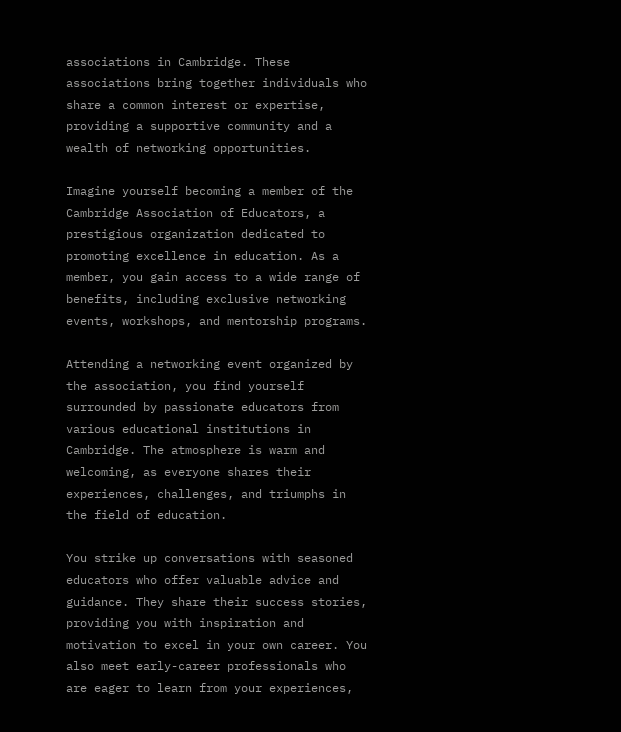associations in Cambridge. These associations bring together individuals who share a common interest or expertise, providing a supportive community and a wealth of networking opportunities.

Imagine yourself becoming a member of the Cambridge Association of Educators, a prestigious organization dedicated to promoting excellence in education. As a member, you gain access to a wide range of benefits, including exclusive networking events, workshops, and mentorship programs.

Attending a networking event organized by the association, you find yourself surrounded by passionate educators from various educational institutions in Cambridge. The atmosphere is warm and welcoming, as everyone shares their experiences, challenges, and triumphs in the field of education.

You strike up conversations with seasoned educators who offer valuable advice and guidance. They share their success stories, providing you with inspiration and motivation to excel in your own career. You also meet early-career professionals who are eager to learn from your experiences,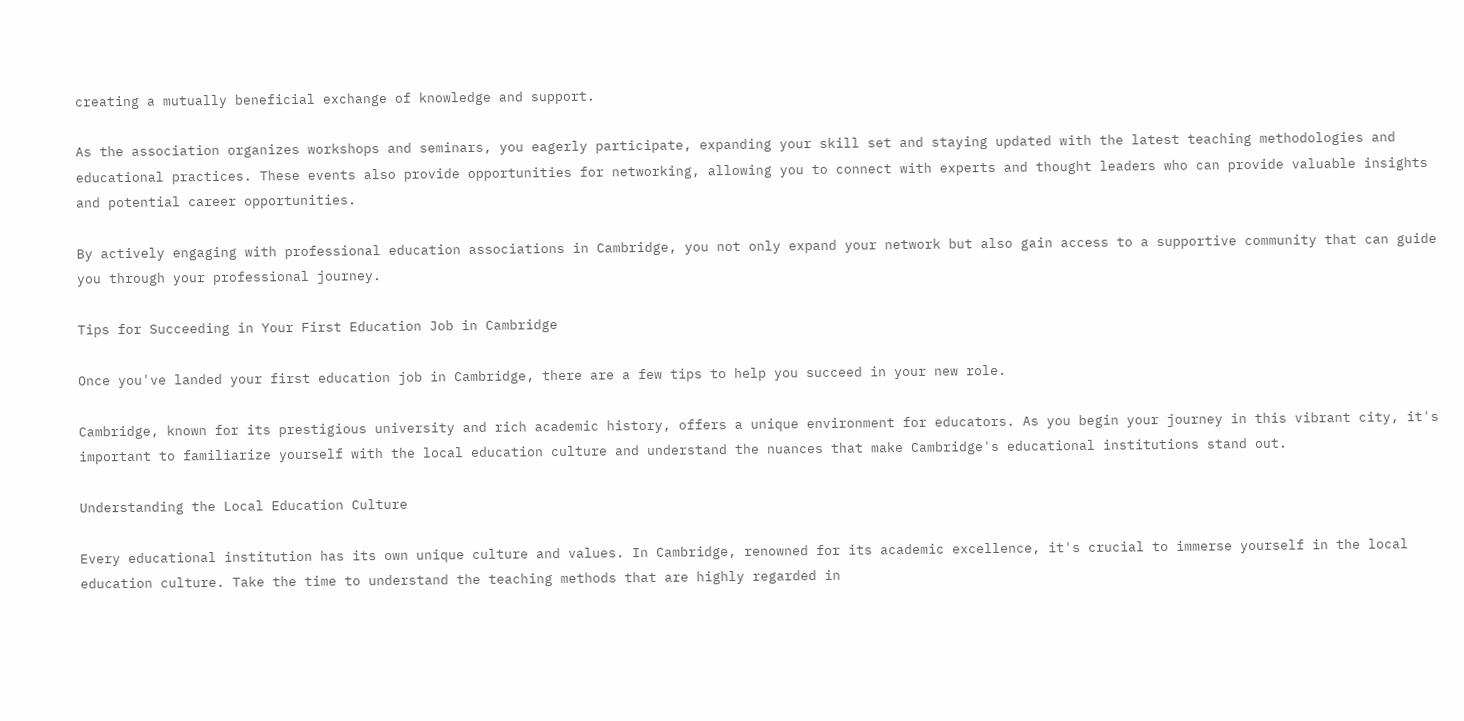creating a mutually beneficial exchange of knowledge and support.

As the association organizes workshops and seminars, you eagerly participate, expanding your skill set and staying updated with the latest teaching methodologies and educational practices. These events also provide opportunities for networking, allowing you to connect with experts and thought leaders who can provide valuable insights and potential career opportunities.

By actively engaging with professional education associations in Cambridge, you not only expand your network but also gain access to a supportive community that can guide you through your professional journey.

Tips for Succeeding in Your First Education Job in Cambridge

Once you've landed your first education job in Cambridge, there are a few tips to help you succeed in your new role.

Cambridge, known for its prestigious university and rich academic history, offers a unique environment for educators. As you begin your journey in this vibrant city, it's important to familiarize yourself with the local education culture and understand the nuances that make Cambridge's educational institutions stand out.

Understanding the Local Education Culture

Every educational institution has its own unique culture and values. In Cambridge, renowned for its academic excellence, it's crucial to immerse yourself in the local education culture. Take the time to understand the teaching methods that are highly regarded in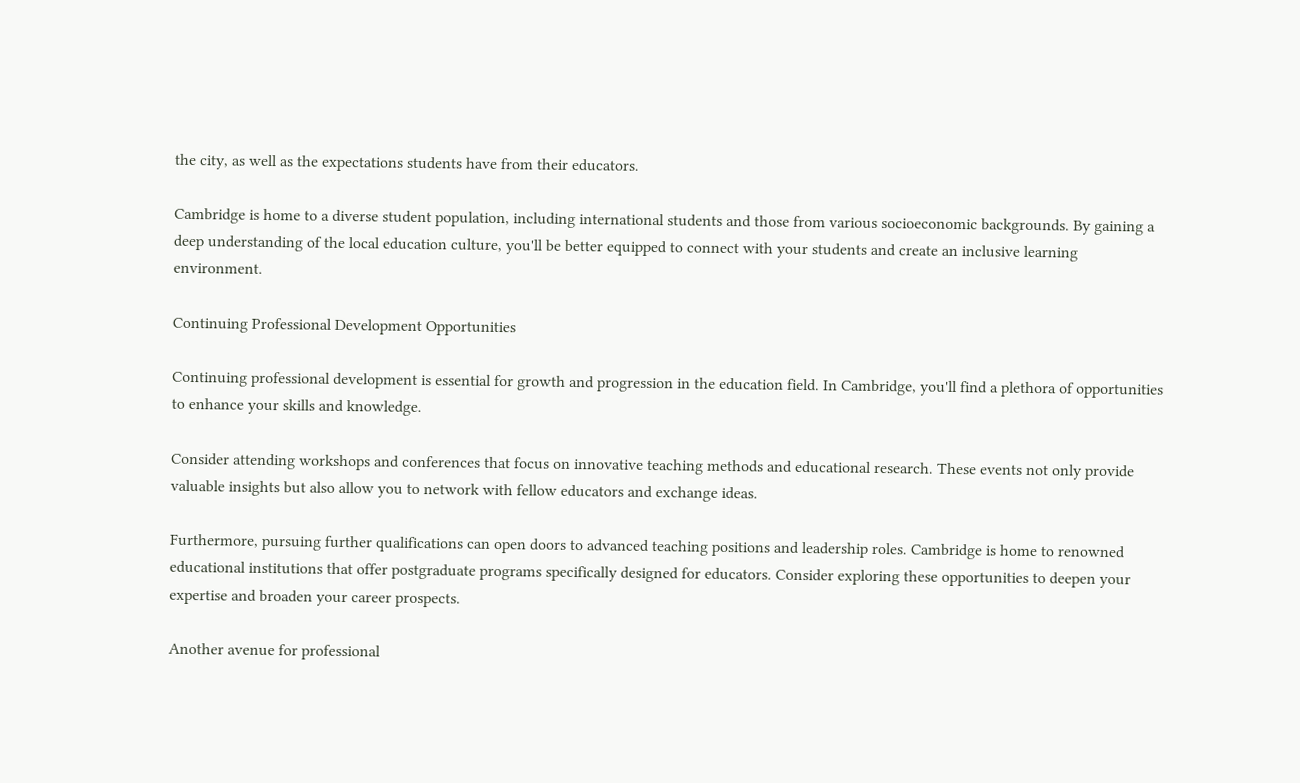the city, as well as the expectations students have from their educators.

Cambridge is home to a diverse student population, including international students and those from various socioeconomic backgrounds. By gaining a deep understanding of the local education culture, you'll be better equipped to connect with your students and create an inclusive learning environment.

Continuing Professional Development Opportunities

Continuing professional development is essential for growth and progression in the education field. In Cambridge, you'll find a plethora of opportunities to enhance your skills and knowledge.

Consider attending workshops and conferences that focus on innovative teaching methods and educational research. These events not only provide valuable insights but also allow you to network with fellow educators and exchange ideas.

Furthermore, pursuing further qualifications can open doors to advanced teaching positions and leadership roles. Cambridge is home to renowned educational institutions that offer postgraduate programs specifically designed for educators. Consider exploring these opportunities to deepen your expertise and broaden your career prospects.

Another avenue for professional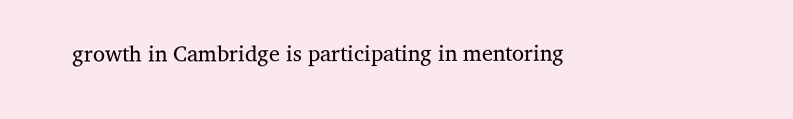growth in Cambridge is participating in mentoring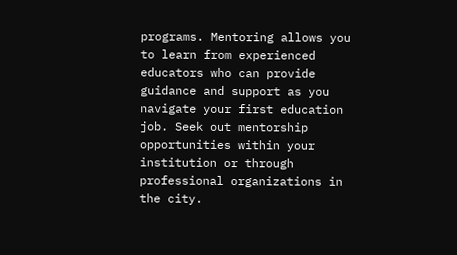programs. Mentoring allows you to learn from experienced educators who can provide guidance and support as you navigate your first education job. Seek out mentorship opportunities within your institution or through professional organizations in the city.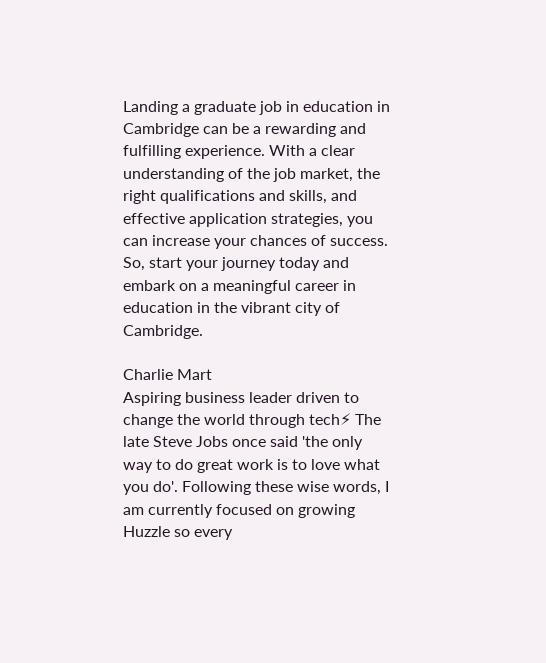Landing a graduate job in education in Cambridge can be a rewarding and fulfilling experience. With a clear understanding of the job market, the right qualifications and skills, and effective application strategies, you can increase your chances of success. So, start your journey today and embark on a meaningful career in education in the vibrant city of Cambridge.

Charlie Mart
Aspiring business leader driven to change the world through tech⚡ The late Steve Jobs once said 'the only way to do great work is to love what you do'. Following these wise words, I am currently focused on growing Huzzle so every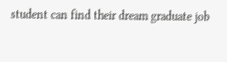student can find their dream graduate job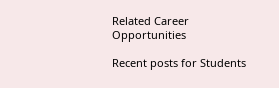Related Career Opportunities

Recent posts for Students